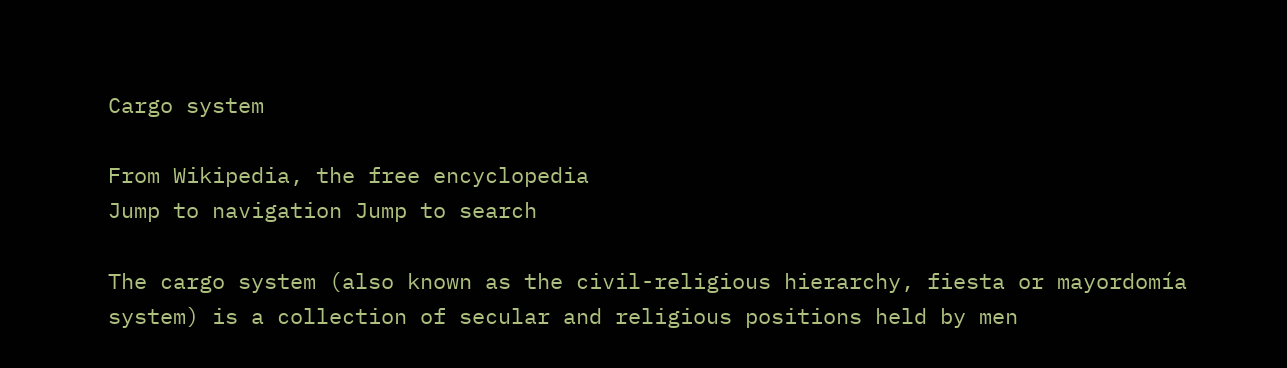Cargo system

From Wikipedia, the free encyclopedia
Jump to navigation Jump to search

The cargo system (also known as the civil-religious hierarchy, fiesta or mayordomía system) is a collection of secular and religious positions held by men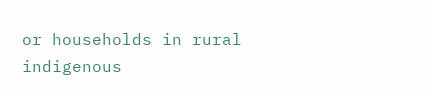or households in rural indigenous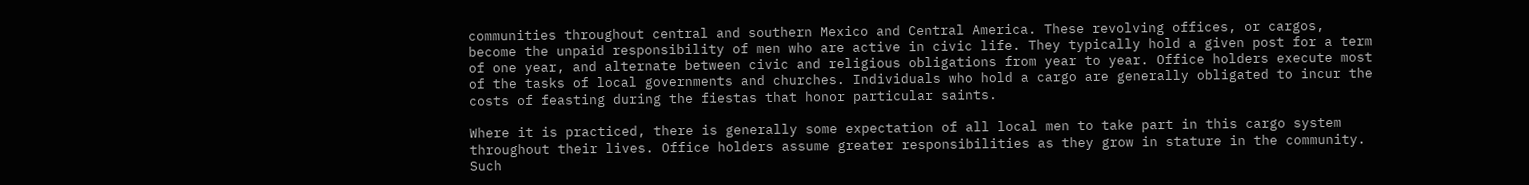communities throughout central and southern Mexico and Central America. These revolving offices, or cargos, become the unpaid responsibility of men who are active in civic life. They typically hold a given post for a term of one year, and alternate between civic and religious obligations from year to year. Office holders execute most of the tasks of local governments and churches. Individuals who hold a cargo are generally obligated to incur the costs of feasting during the fiestas that honor particular saints.

Where it is practiced, there is generally some expectation of all local men to take part in this cargo system throughout their lives. Office holders assume greater responsibilities as they grow in stature in the community. Such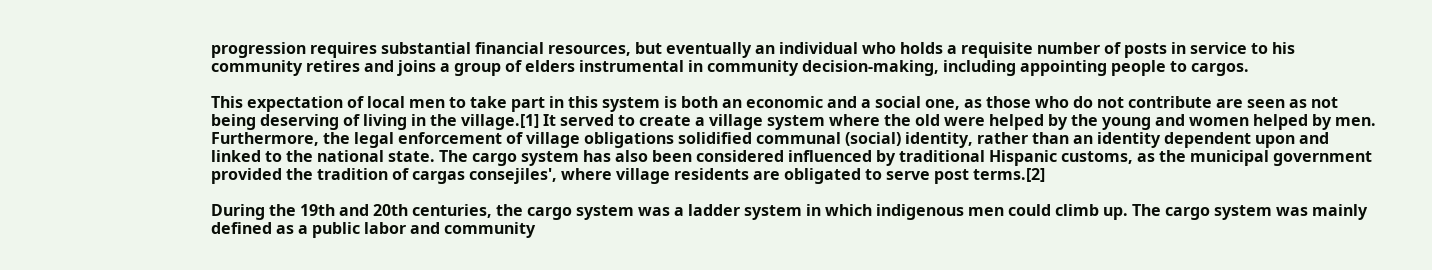progression requires substantial financial resources, but eventually an individual who holds a requisite number of posts in service to his community retires and joins a group of elders instrumental in community decision-making, including appointing people to cargos.

This expectation of local men to take part in this system is both an economic and a social one, as those who do not contribute are seen as not being deserving of living in the village.[1] It served to create a village system where the old were helped by the young and women helped by men. Furthermore, the legal enforcement of village obligations solidified communal (social) identity, rather than an identity dependent upon and linked to the national state. The cargo system has also been considered influenced by traditional Hispanic customs, as the municipal government provided the tradition of cargas consejiles', where village residents are obligated to serve post terms.[2]

During the 19th and 20th centuries, the cargo system was a ladder system in which indigenous men could climb up. The cargo system was mainly defined as a public labor and community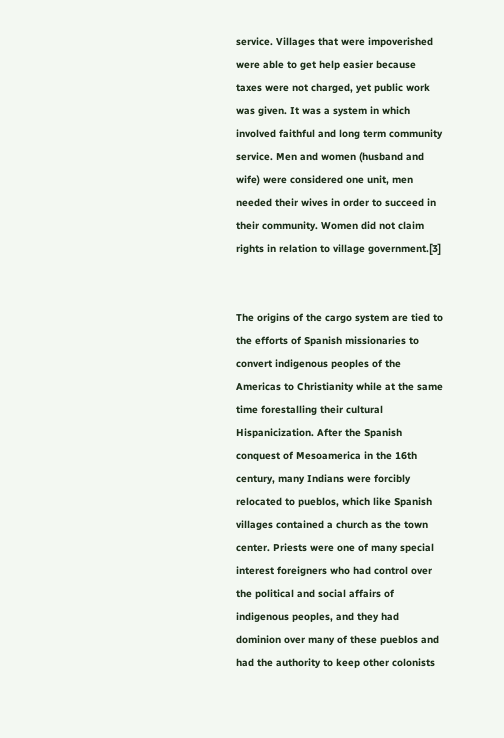service. Villages that were impoverished were able to get help easier because taxes were not charged, yet public work was given. It was a system in which involved faithful and long term community service. Men and women (husband and wife) were considered one unit, men needed their wives in order to succeed in their community. Women did not claim rights in relation to village government.[3]


The origins of the cargo system are tied to the efforts of Spanish missionaries to convert indigenous peoples of the Americas to Christianity while at the same time forestalling their cultural Hispanicization. After the Spanish conquest of Mesoamerica in the 16th century, many Indians were forcibly relocated to pueblos, which like Spanish villages contained a church as the town center. Priests were one of many special interest foreigners who had control over the political and social affairs of indigenous peoples, and they had dominion over many of these pueblos and had the authority to keep other colonists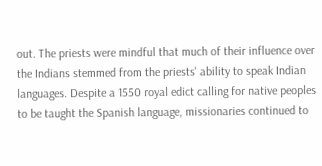out. The priests were mindful that much of their influence over the Indians stemmed from the priests' ability to speak Indian languages. Despite a 1550 royal edict calling for native peoples to be taught the Spanish language, missionaries continued to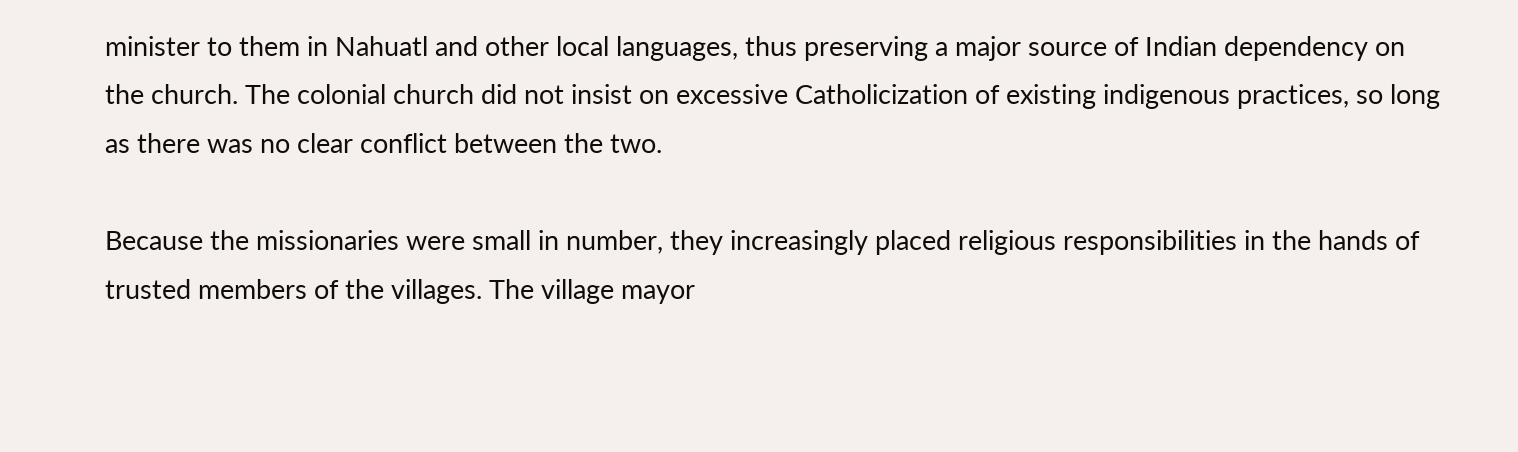minister to them in Nahuatl and other local languages, thus preserving a major source of Indian dependency on the church. The colonial church did not insist on excessive Catholicization of existing indigenous practices, so long as there was no clear conflict between the two.

Because the missionaries were small in number, they increasingly placed religious responsibilities in the hands of trusted members of the villages. The village mayor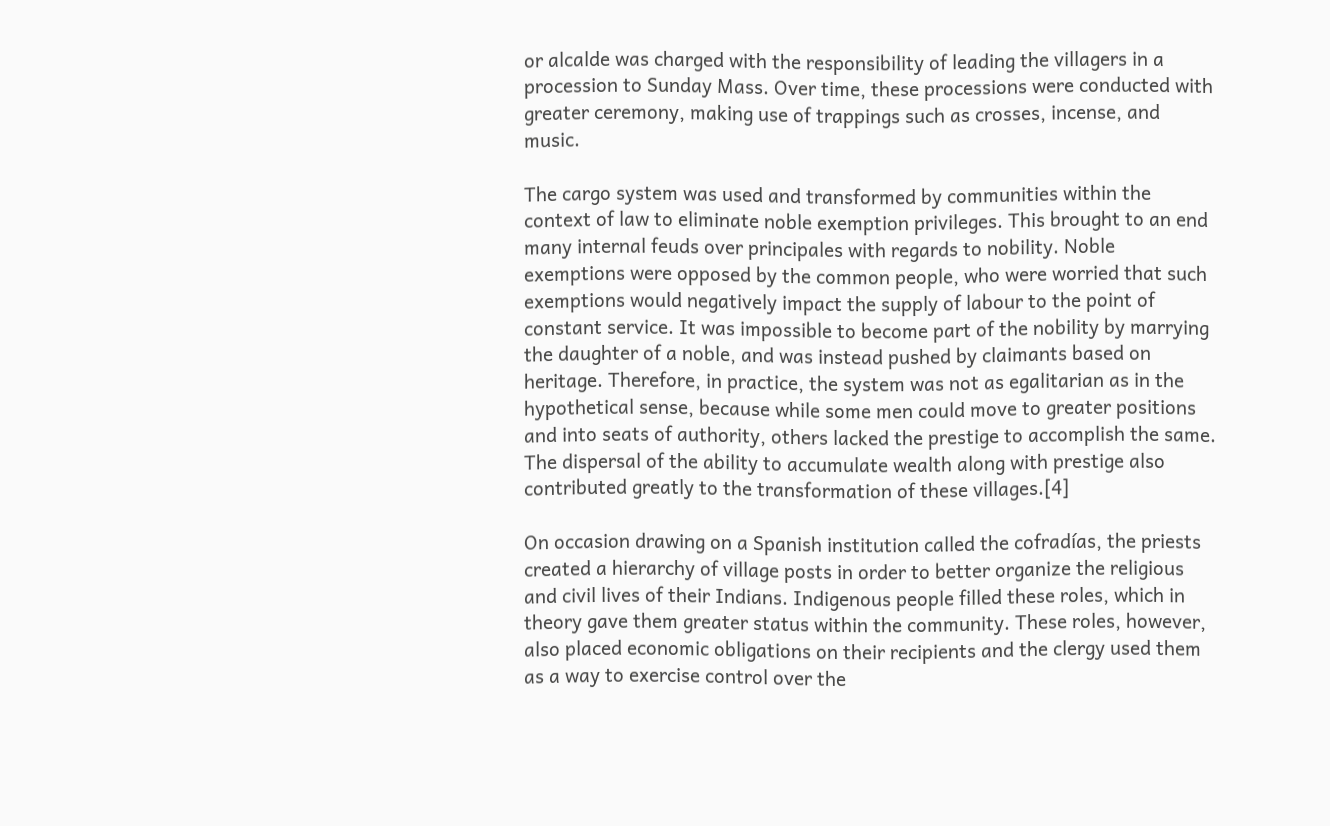or alcalde was charged with the responsibility of leading the villagers in a procession to Sunday Mass. Over time, these processions were conducted with greater ceremony, making use of trappings such as crosses, incense, and music.

The cargo system was used and transformed by communities within the context of law to eliminate noble exemption privileges. This brought to an end many internal feuds over principales with regards to nobility. Noble exemptions were opposed by the common people, who were worried that such exemptions would negatively impact the supply of labour to the point of constant service. It was impossible to become part of the nobility by marrying the daughter of a noble, and was instead pushed by claimants based on heritage. Therefore, in practice, the system was not as egalitarian as in the hypothetical sense, because while some men could move to greater positions and into seats of authority, others lacked the prestige to accomplish the same. The dispersal of the ability to accumulate wealth along with prestige also contributed greatly to the transformation of these villages.[4]

On occasion drawing on a Spanish institution called the cofradías, the priests created a hierarchy of village posts in order to better organize the religious and civil lives of their Indians. Indigenous people filled these roles, which in theory gave them greater status within the community. These roles, however, also placed economic obligations on their recipients and the clergy used them as a way to exercise control over the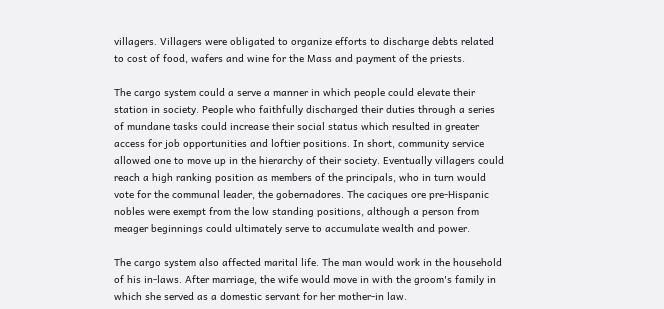villagers. Villagers were obligated to organize efforts to discharge debts related to cost of food, wafers and wine for the Mass and payment of the priests.

The cargo system could a serve a manner in which people could elevate their station in society. People who faithfully discharged their duties through a series of mundane tasks could increase their social status which resulted in greater access for job opportunities and loftier positions. In short, community service allowed one to move up in the hierarchy of their society. Eventually villagers could reach a high ranking position as members of the principals, who in turn would vote for the communal leader, the gobernadores. The caciques ore pre-Hispanic nobles were exempt from the low standing positions, although a person from meager beginnings could ultimately serve to accumulate wealth and power.

The cargo system also affected marital life. The man would work in the household of his in-laws. After marriage, the wife would move in with the groom's family in which she served as a domestic servant for her mother-in law.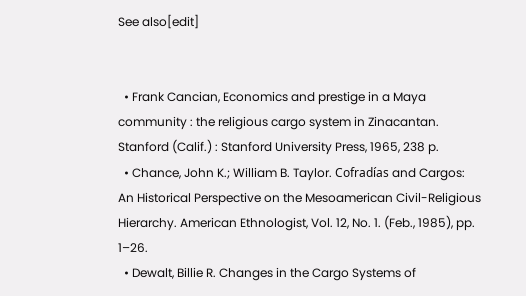See also[edit]


  • Frank Cancian, Economics and prestige in a Maya community : the religious cargo system in Zinacantan. Stanford (Calif.) : Stanford University Press, 1965, 238 p.
  • Chance, John K.; William B. Taylor. Cofradías and Cargos: An Historical Perspective on the Mesoamerican Civil-Religious Hierarchy. American Ethnologist, Vol. 12, No. 1. (Feb., 1985), pp. 1–26.
  • Dewalt, Billie R. Changes in the Cargo Systems of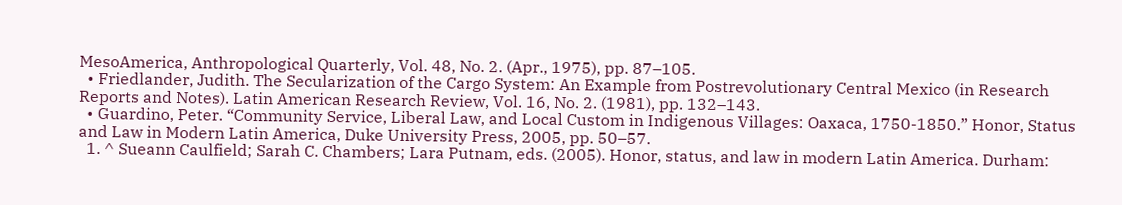MesoAmerica, Anthropological Quarterly, Vol. 48, No. 2. (Apr., 1975), pp. 87–105.
  • Friedlander, Judith. The Secularization of the Cargo System: An Example from Postrevolutionary Central Mexico (in Research Reports and Notes). Latin American Research Review, Vol. 16, No. 2. (1981), pp. 132–143.
  • Guardino, Peter. “Community Service, Liberal Law, and Local Custom in Indigenous Villages: Oaxaca, 1750-1850.” Honor, Status and Law in Modern Latin America, Duke University Press, 2005, pp. 50–57.
  1. ^ Sueann Caulfield; Sarah C. Chambers; Lara Putnam, eds. (2005). Honor, status, and law in modern Latin America. Durham: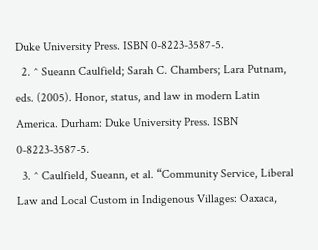Duke University Press. ISBN 0-8223-3587-5.
  2. ^ Sueann Caulfield; Sarah C. Chambers; Lara Putnam, eds. (2005). Honor, status, and law in modern Latin America. Durham: Duke University Press. ISBN 0-8223-3587-5.
  3. ^ Caulfield, Sueann, et al. “Community Service, Liberal Law and Local Custom in Indigenous Villages: Oaxaca,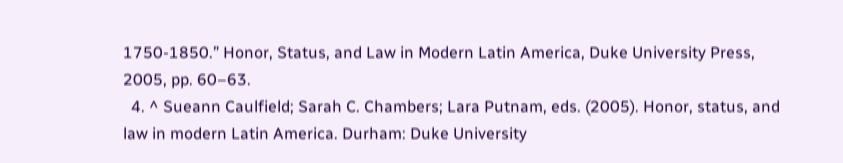1750-1850.” Honor, Status, and Law in Modern Latin America, Duke University Press, 2005, pp. 60–63.
  4. ^ Sueann Caulfield; Sarah C. Chambers; Lara Putnam, eds. (2005). Honor, status, and law in modern Latin America. Durham: Duke University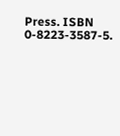Press. ISBN 0-8223-3587-5.